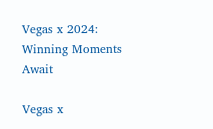Vegas x 2024: Winning Moments Await

Vegas x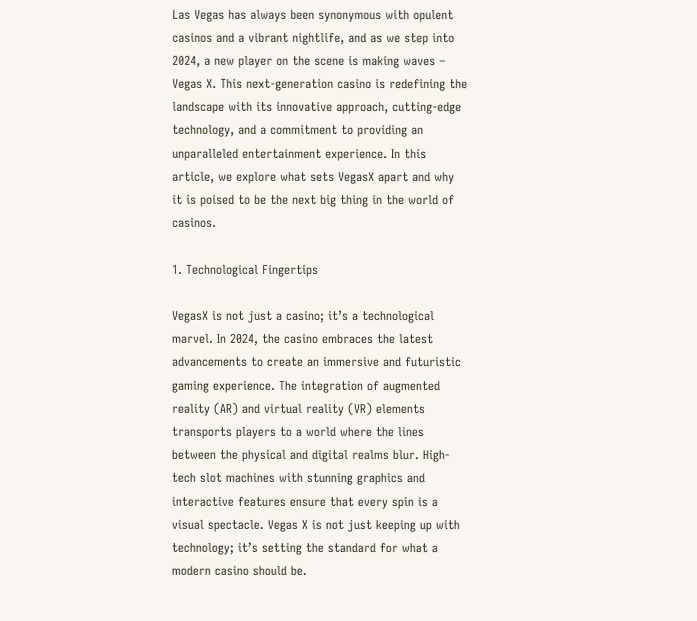Las Vegas has always been synonymous with opulent casinos and a vibrant nightlife, and as we step into 2024, a new player on the scene is making waves – Vegas X. This next-generation casino is redefining the landscape with its innovative approach, cutting-edge technology, and a commitment to providing an unparalleled entertainment experience. In this article, we explore what sets VegasX apart and why it is poised to be the next big thing in the world of casinos.

1. Technological Fingertips

VegasX is not just a casino; it’s a technological marvel. In 2024, the casino embraces the latest advancements to create an immersive and futuristic gaming experience. The integration of augmented reality (AR) and virtual reality (VR) elements transports players to a world where the lines between the physical and digital realms blur. High-tech slot machines with stunning graphics and interactive features ensure that every spin is a visual spectacle. Vegas X is not just keeping up with technology; it’s setting the standard for what a modern casino should be.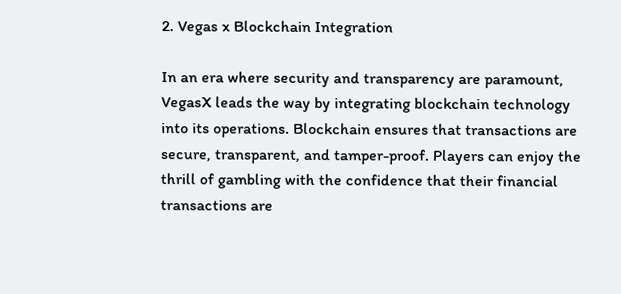2. Vegas x Blockchain Integration

In an era where security and transparency are paramount, VegasX leads the way by integrating blockchain technology into its operations. Blockchain ensures that transactions are secure, transparent, and tamper-proof. Players can enjoy the thrill of gambling with the confidence that their financial transactions are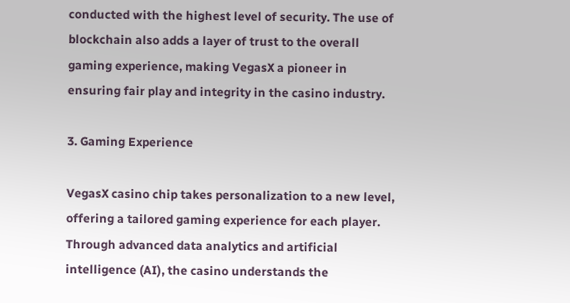conducted with the highest level of security. The use of blockchain also adds a layer of trust to the overall gaming experience, making VegasX a pioneer in ensuring fair play and integrity in the casino industry.

3. Gaming Experience

VegasX casino chip takes personalization to a new level, offering a tailored gaming experience for each player. Through advanced data analytics and artificial intelligence (AI), the casino understands the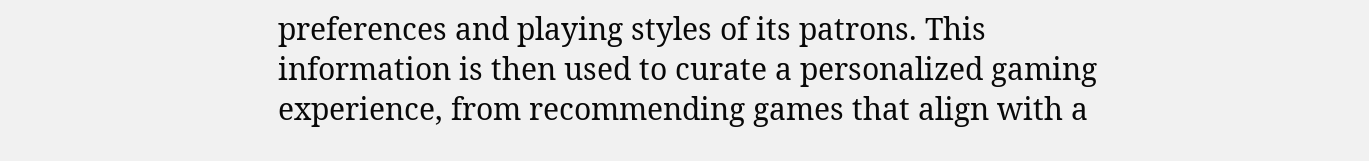preferences and playing styles of its patrons. This information is then used to curate a personalized gaming experience, from recommending games that align with a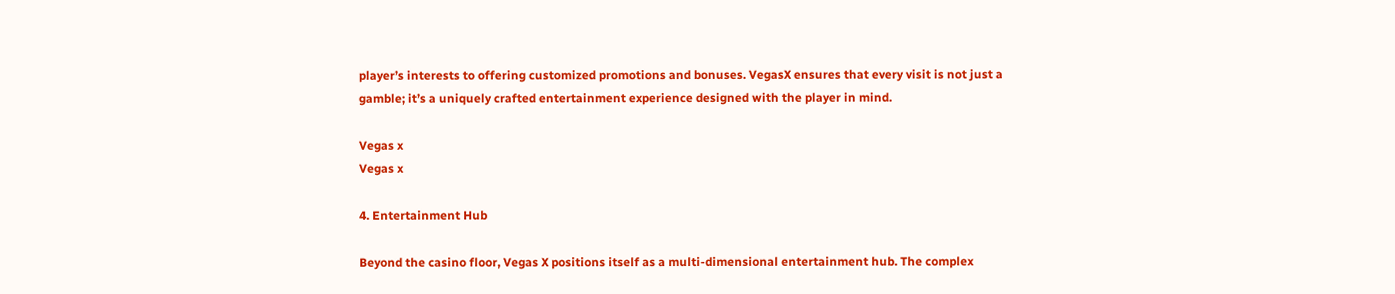player’s interests to offering customized promotions and bonuses. VegasX ensures that every visit is not just a gamble; it’s a uniquely crafted entertainment experience designed with the player in mind.

Vegas x
Vegas x

4. Entertainment Hub

Beyond the casino floor, Vegas X positions itself as a multi-dimensional entertainment hub. The complex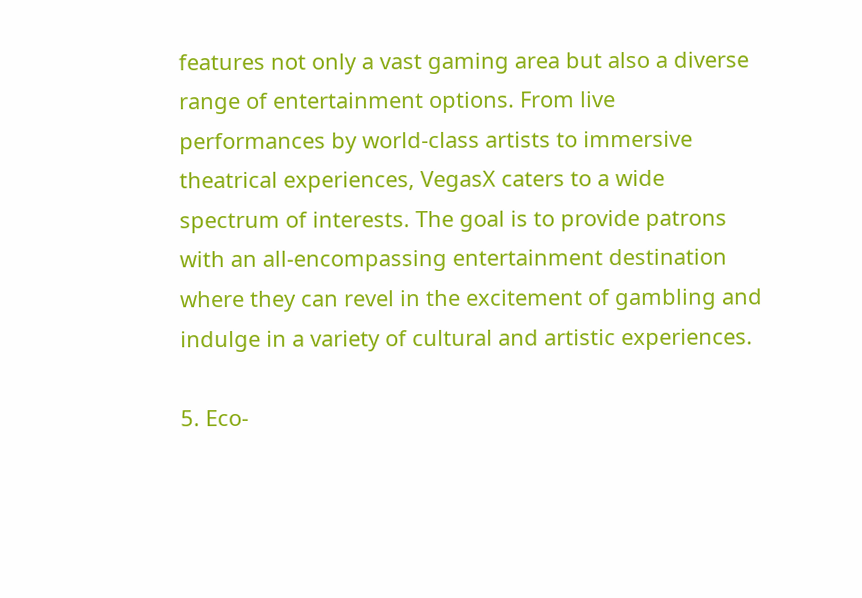features not only a vast gaming area but also a diverse range of entertainment options. From live performances by world-class artists to immersive theatrical experiences, VegasX caters to a wide spectrum of interests. The goal is to provide patrons with an all-encompassing entertainment destination where they can revel in the excitement of gambling and indulge in a variety of cultural and artistic experiences.

5. Eco-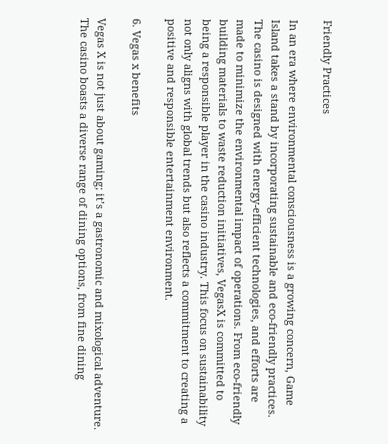Friendly Practices

In an era where environmental consciousness is a growing concern, Game Island takes a stand by incorporating sustainable and eco-friendly practices. The casino is designed with energy-efficient technologies, and efforts are made to minimize the environmental impact of operations. From eco-friendly building materials to waste reduction initiatives, VegasX is committed to being a responsible player in the casino industry. This focus on sustainability not only aligns with global trends but also reflects a commitment to creating a positive and responsible entertainment environment.

6. Vegas x benefits

Vegas X is not just about gaming; it’s a gastronomic and mixological adventure. The casino boasts a diverse range of dining options, from fine dining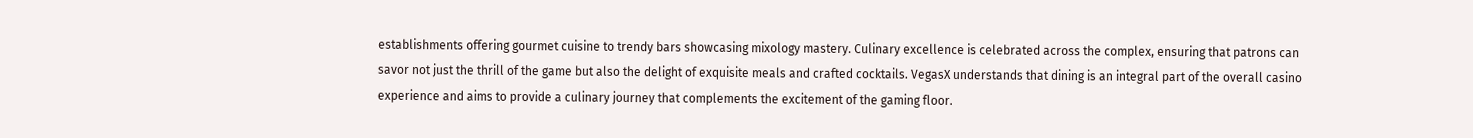establishments offering gourmet cuisine to trendy bars showcasing mixology mastery. Culinary excellence is celebrated across the complex, ensuring that patrons can savor not just the thrill of the game but also the delight of exquisite meals and crafted cocktails. VegasX understands that dining is an integral part of the overall casino experience and aims to provide a culinary journey that complements the excitement of the gaming floor.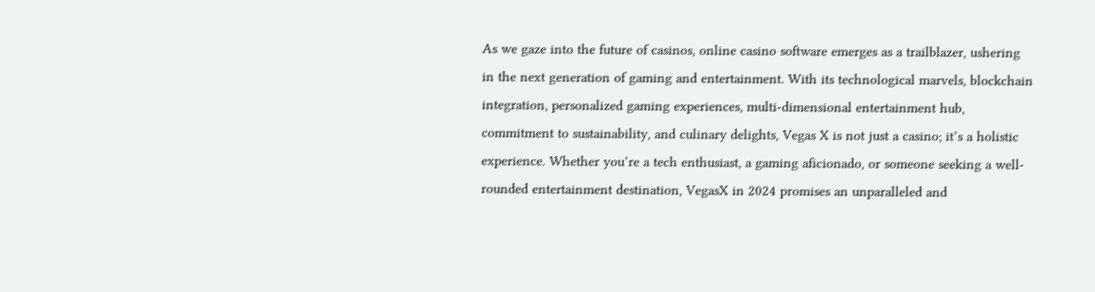As we gaze into the future of casinos, online casino software emerges as a trailblazer, ushering in the next generation of gaming and entertainment. With its technological marvels, blockchain integration, personalized gaming experiences, multi-dimensional entertainment hub, commitment to sustainability, and culinary delights, Vegas X is not just a casino; it’s a holistic experience. Whether you’re a tech enthusiast, a gaming aficionado, or someone seeking a well-rounded entertainment destination, VegasX in 2024 promises an unparalleled and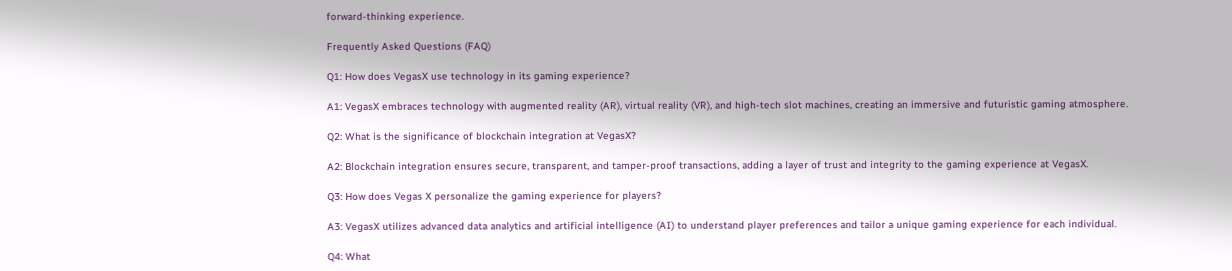forward-thinking experience.

Frequently Asked Questions (FAQ)

Q1: How does VegasX use technology in its gaming experience?

A1: VegasX embraces technology with augmented reality (AR), virtual reality (VR), and high-tech slot machines, creating an immersive and futuristic gaming atmosphere.

Q2: What is the significance of blockchain integration at VegasX?

A2: Blockchain integration ensures secure, transparent, and tamper-proof transactions, adding a layer of trust and integrity to the gaming experience at VegasX.

Q3: How does Vegas X personalize the gaming experience for players?

A3: VegasX utilizes advanced data analytics and artificial intelligence (AI) to understand player preferences and tailor a unique gaming experience for each individual.

Q4: What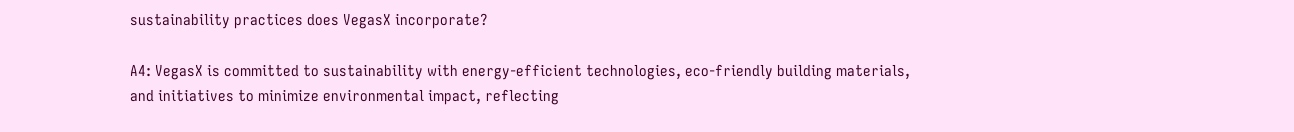sustainability practices does VegasX incorporate?

A4: VegasX is committed to sustainability with energy-efficient technologies, eco-friendly building materials, and initiatives to minimize environmental impact, reflecting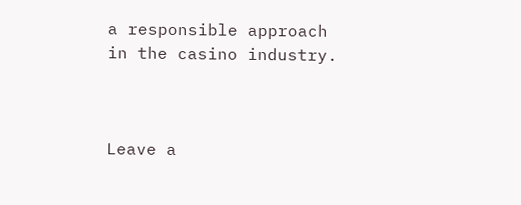a responsible approach in the casino industry.



Leave a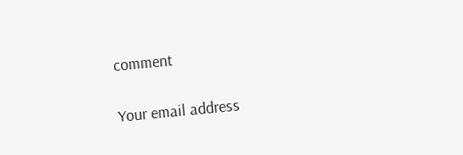comment

Your email address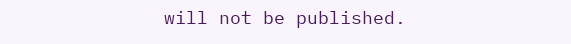will not be published.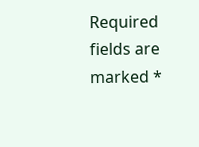Required fields are marked *